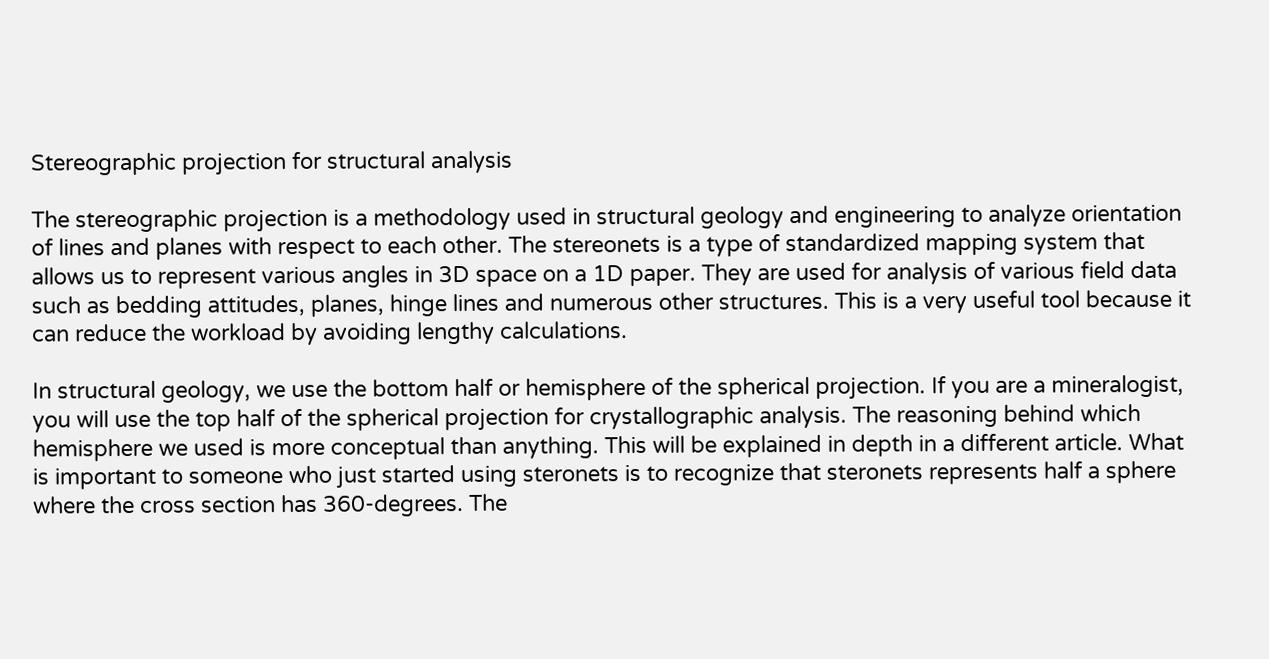Stereographic projection for structural analysis

The stereographic projection is a methodology used in structural geology and engineering to analyze orientation of lines and planes with respect to each other. The stereonets is a type of standardized mapping system that allows us to represent various angles in 3D space on a 1D paper. They are used for analysis of various field data such as bedding attitudes, planes, hinge lines and numerous other structures. This is a very useful tool because it can reduce the workload by avoiding lengthy calculations.

In structural geology, we use the bottom half or hemisphere of the spherical projection. If you are a mineralogist, you will use the top half of the spherical projection for crystallographic analysis. The reasoning behind which hemisphere we used is more conceptual than anything. This will be explained in depth in a different article. What is important to someone who just started using steronets is to recognize that steronets represents half a sphere where the cross section has 360-degrees. The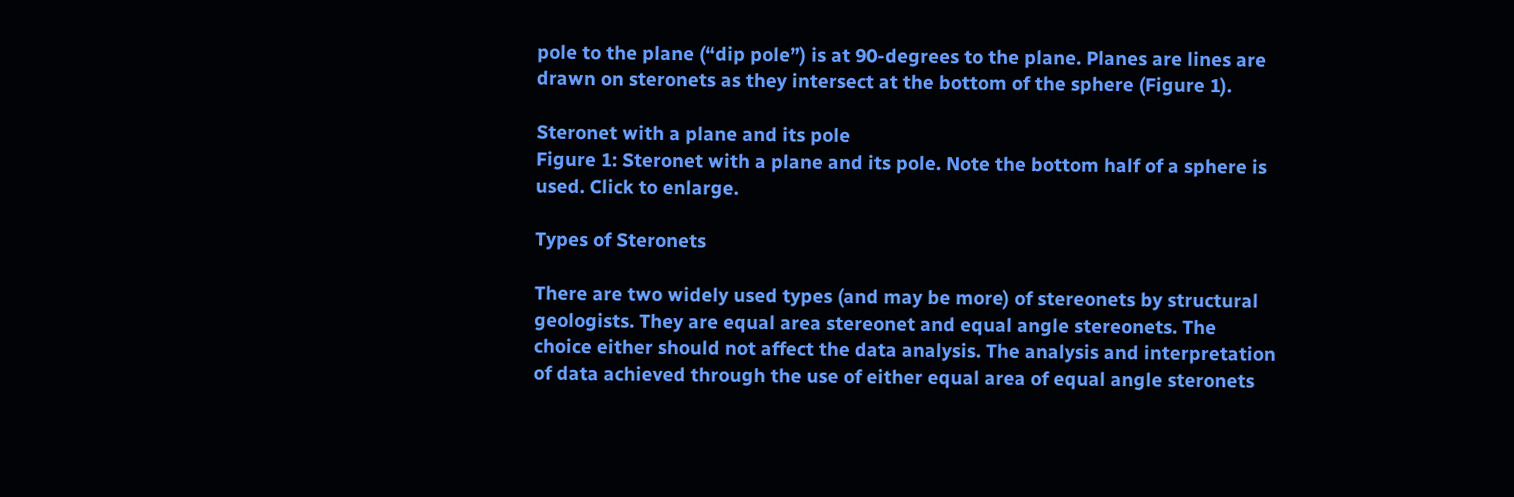pole to the plane (“dip pole”) is at 90-degrees to the plane. Planes are lines are drawn on steronets as they intersect at the bottom of the sphere (Figure 1).

Steronet with a plane and its pole
Figure 1: Steronet with a plane and its pole. Note the bottom half of a sphere is used. Click to enlarge.

Types of Steronets

There are two widely used types (and may be more) of stereonets by structural geologists. They are equal area stereonet and equal angle stereonets. The choice either should not affect the data analysis. The analysis and interpretation of data achieved through the use of either equal area of equal angle steronets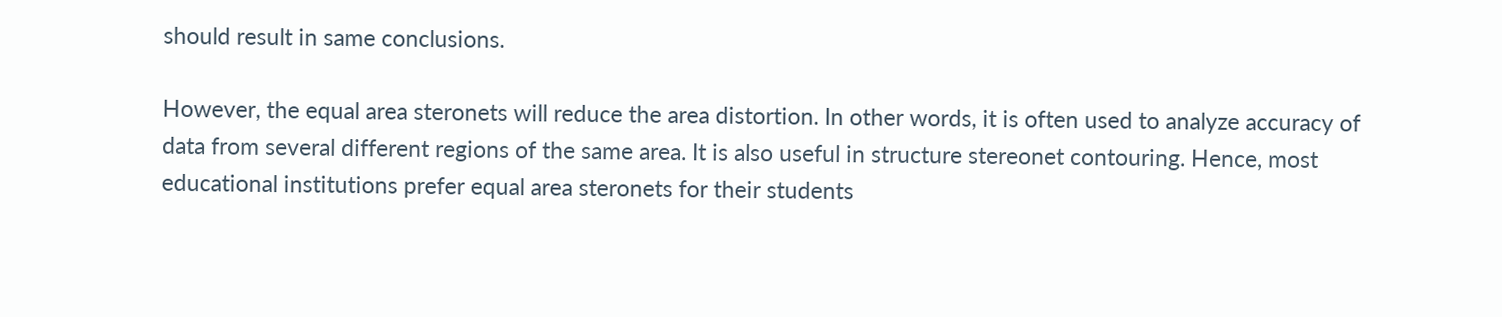should result in same conclusions.

However, the equal area steronets will reduce the area distortion. In other words, it is often used to analyze accuracy of data from several different regions of the same area. It is also useful in structure stereonet contouring. Hence, most educational institutions prefer equal area steronets for their students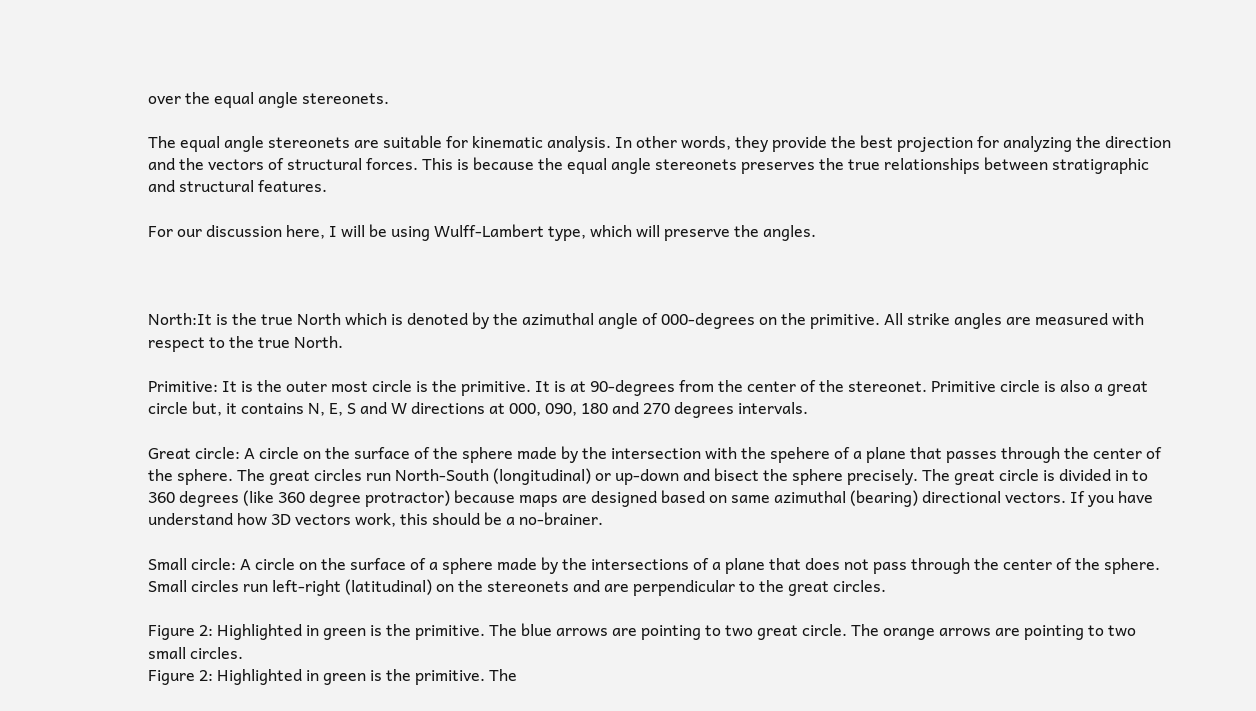over the equal angle stereonets.

The equal angle stereonets are suitable for kinematic analysis. In other words, they provide the best projection for analyzing the direction and the vectors of structural forces. This is because the equal angle stereonets preserves the true relationships between stratigraphic and structural features.

For our discussion here, I will be using Wulff-Lambert type, which will preserve the angles.



North:It is the true North which is denoted by the azimuthal angle of 000-degrees on the primitive. All strike angles are measured with respect to the true North.

Primitive: It is the outer most circle is the primitive. It is at 90-degrees from the center of the stereonet. Primitive circle is also a great circle but, it contains N, E, S and W directions at 000, 090, 180 and 270 degrees intervals.

Great circle: A circle on the surface of the sphere made by the intersection with the spehere of a plane that passes through the center of the sphere. The great circles run North-South (longitudinal) or up-down and bisect the sphere precisely. The great circle is divided in to 360 degrees (like 360 degree protractor) because maps are designed based on same azimuthal (bearing) directional vectors. If you have understand how 3D vectors work, this should be a no-brainer.

Small circle: A circle on the surface of a sphere made by the intersections of a plane that does not pass through the center of the sphere. Small circles run left-right (latitudinal) on the stereonets and are perpendicular to the great circles.

Figure 2: Highlighted in green is the primitive. The blue arrows are pointing to two great circle. The orange arrows are pointing to two small circles.
Figure 2: Highlighted in green is the primitive. The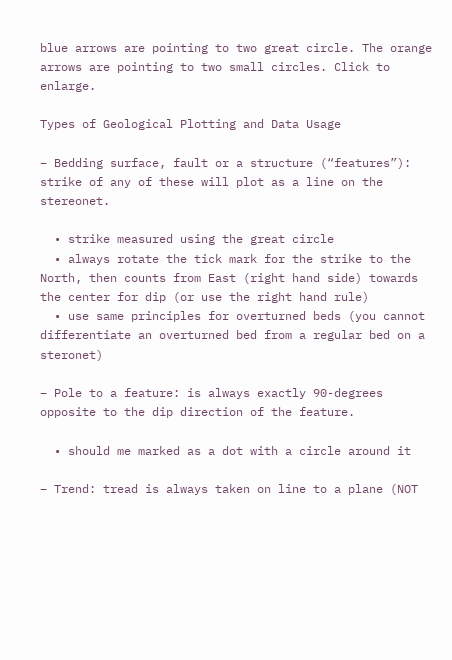blue arrows are pointing to two great circle. The orange arrows are pointing to two small circles. Click to enlarge.

Types of Geological Plotting and Data Usage

– Bedding surface, fault or a structure (“features”): strike of any of these will plot as a line on the stereonet.

  • strike measured using the great circle
  • always rotate the tick mark for the strike to the North, then counts from East (right hand side) towards the center for dip (or use the right hand rule)
  • use same principles for overturned beds (you cannot differentiate an overturned bed from a regular bed on a steronet)

– Pole to a feature: is always exactly 90-degrees opposite to the dip direction of the feature.

  • should me marked as a dot with a circle around it

– Trend: tread is always taken on line to a plane (NOT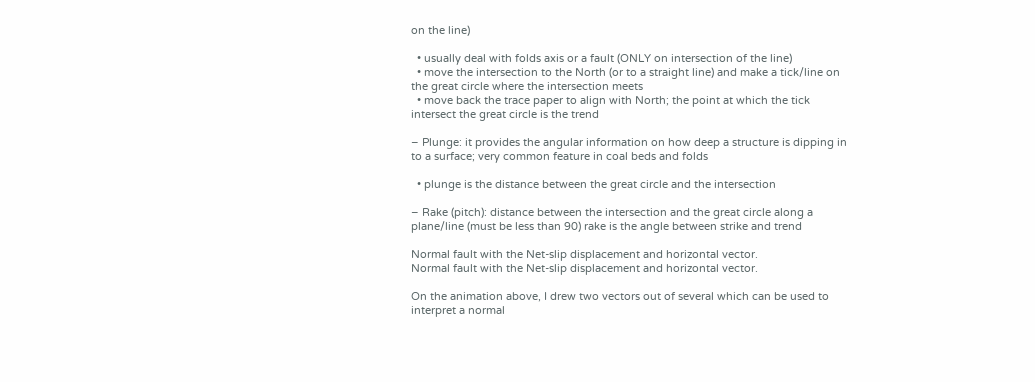on the line)

  • usually deal with folds axis or a fault (ONLY on intersection of the line)
  • move the intersection to the North (or to a straight line) and make a tick/line on the great circle where the intersection meets
  • move back the trace paper to align with North; the point at which the tick intersect the great circle is the trend

– Plunge: it provides the angular information on how deep a structure is dipping in to a surface; very common feature in coal beds and folds

  • plunge is the distance between the great circle and the intersection

– Rake (pitch): distance between the intersection and the great circle along a plane/line (must be less than 90) rake is the angle between strike and trend

Normal fault with the Net-slip displacement and horizontal vector.
Normal fault with the Net-slip displacement and horizontal vector.

On the animation above, I drew two vectors out of several which can be used to interpret a normal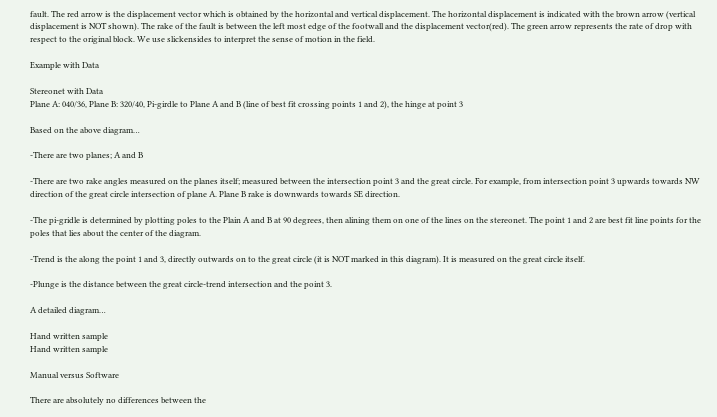fault. The red arrow is the displacement vector which is obtained by the horizontal and vertical displacement. The horizontal displacement is indicated with the brown arrow (vertical displacement is NOT shown). The rake of the fault is between the left most edge of the footwall and the displacement vector(red). The green arrow represents the rate of drop with respect to the original block. We use slickensides to interpret the sense of motion in the field.

Example with Data

Stereonet with Data
Plane A: 040/36, Plane B: 320/40, Pi-girdle to Plane A and B (line of best fit crossing points 1 and 2), the hinge at point 3

Based on the above diagram…

-There are two planes; A and B

-There are two rake angles measured on the planes itself; measured between the intersection point 3 and the great circle. For example, from intersection point 3 upwards towards NW direction of the great circle intersection of plane A. Plane B rake is downwards towards SE direction.

-The pi-gridle is determined by plotting poles to the Plain A and B at 90 degrees, then alining them on one of the lines on the stereonet. The point 1 and 2 are best fit line points for the poles that lies about the center of the diagram.

-Trend is the along the point 1 and 3, directly outwards on to the great circle (it is NOT marked in this diagram). It is measured on the great circle itself.

-Plunge is the distance between the great circle-trend intersection and the point 3.

A detailed diagram…

Hand written sample
Hand written sample

Manual versus Software

There are absolutely no differences between the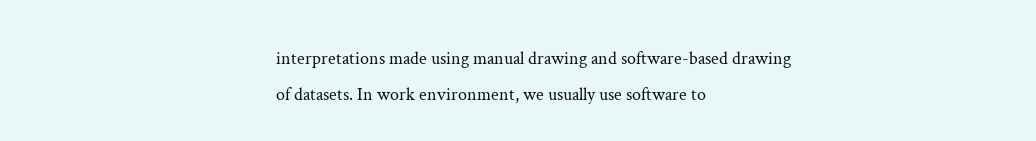interpretations made using manual drawing and software-based drawing of datasets. In work environment, we usually use software to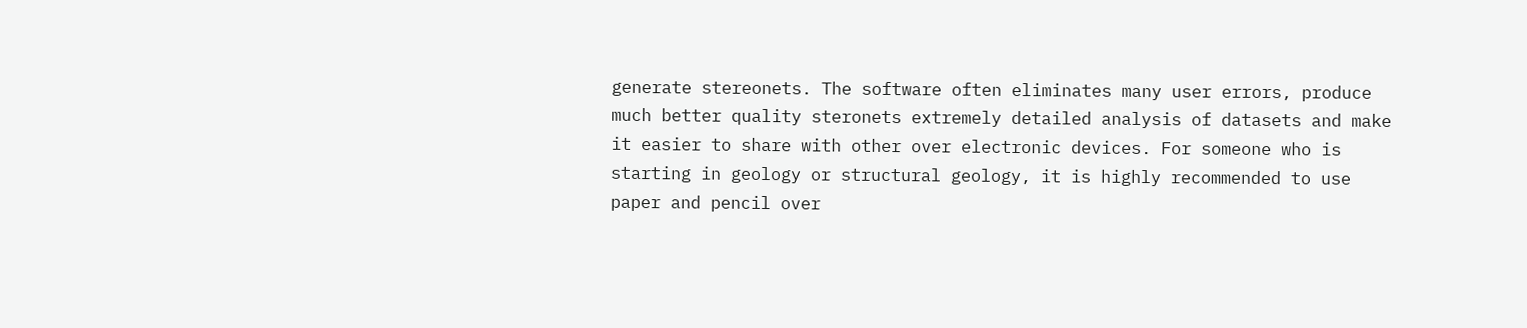generate stereonets. The software often eliminates many user errors, produce much better quality steronets extremely detailed analysis of datasets and make it easier to share with other over electronic devices. For someone who is starting in geology or structural geology, it is highly recommended to use paper and pencil over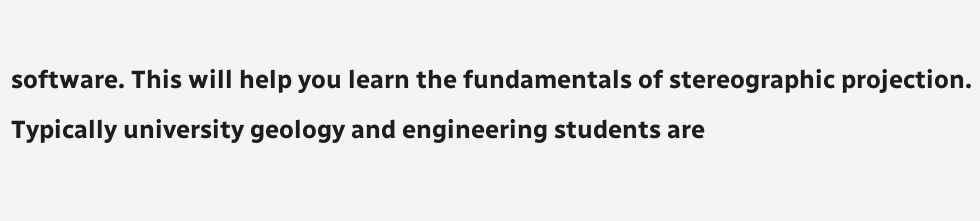software. This will help you learn the fundamentals of stereographic projection. Typically university geology and engineering students are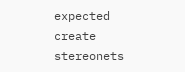expected create stereonets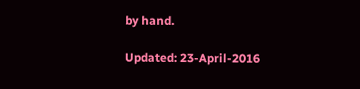by hand.

Updated: 23-April-2016